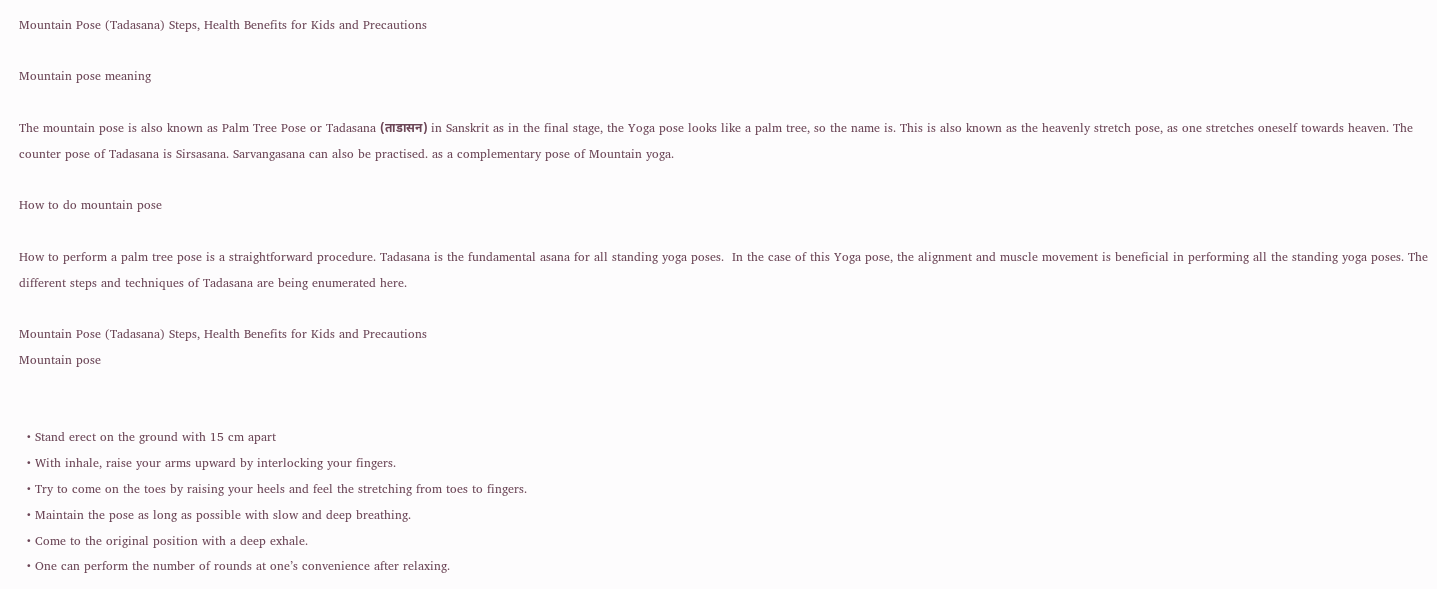Mountain Pose (Tadasana) Steps, Health Benefits for Kids and Precautions

Mountain pose meaning

The mountain pose is also known as Palm Tree Pose or Tadasana (ताडासन) in Sanskrit as in the final stage, the Yoga pose looks like a palm tree, so the name is. This is also known as the heavenly stretch pose, as one stretches oneself towards heaven. The counter pose of Tadasana is Sirsasana. Sarvangasana can also be practised. as a complementary pose of Mountain yoga.

How to do mountain pose

How to perform a palm tree pose is a straightforward procedure. Tadasana is the fundamental asana for all standing yoga poses.  In the case of this Yoga pose, the alignment and muscle movement is beneficial in performing all the standing yoga poses. The different steps and techniques of Tadasana are being enumerated here.

Mountain Pose (Tadasana) Steps, Health Benefits for Kids and Precautions
Mountain pose


  • Stand erect on the ground with 15 cm apart
  • With inhale, raise your arms upward by interlocking your fingers.
  • Try to come on the toes by raising your heels and feel the stretching from toes to fingers.
  • Maintain the pose as long as possible with slow and deep breathing.
  • Come to the original position with a deep exhale.
  • One can perform the number of rounds at one’s convenience after relaxing.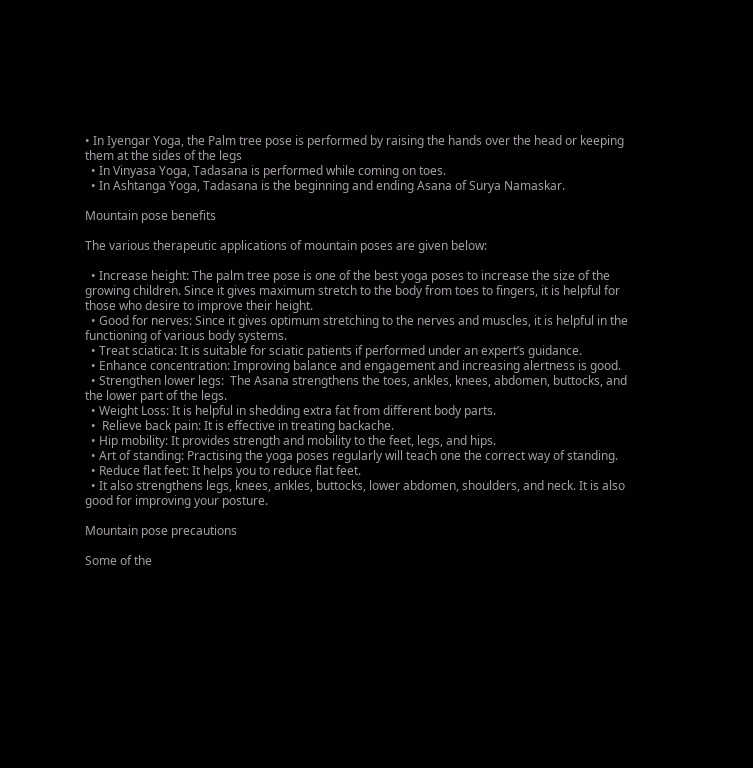• In Iyengar Yoga, the Palm tree pose is performed by raising the hands over the head or keeping them at the sides of the legs
  • In Vinyasa Yoga, Tadasana is performed while coming on toes.
  • In Ashtanga Yoga, Tadasana is the beginning and ending Asana of Surya Namaskar.

Mountain pose benefits

The various therapeutic applications of mountain poses are given below:

  • Increase height: The palm tree pose is one of the best yoga poses to increase the size of the growing children. Since it gives maximum stretch to the body from toes to fingers, it is helpful for those who desire to improve their height.
  • Good for nerves: Since it gives optimum stretching to the nerves and muscles, it is helpful in the functioning of various body systems.
  • Treat sciatica: It is suitable for sciatic patients if performed under an expert’s guidance.
  • Enhance concentration: Improving balance and engagement and increasing alertness is good.
  • Strengthen lower legs:  The Asana strengthens the toes, ankles, knees, abdomen, buttocks, and the lower part of the legs.
  • Weight Loss: It is helpful in shedding extra fat from different body parts.
  •  Relieve back pain: It is effective in treating backache.
  • Hip mobility: It provides strength and mobility to the feet, legs, and hips.
  • Art of standing: Practising the yoga poses regularly will teach one the correct way of standing.
  • Reduce flat feet: It helps you to reduce flat feet.
  • It also strengthens legs, knees, ankles, buttocks, lower abdomen, shoulders, and neck. It is also good for improving your posture.

Mountain pose precautions

Some of the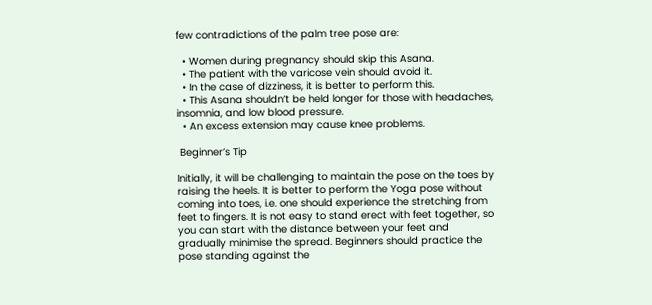few contradictions of the palm tree pose are:

  • Women during pregnancy should skip this Asana.
  • The patient with the varicose vein should avoid it.
  • In the case of dizziness, it is better to perform this.
  • This Asana shouldn’t be held longer for those with headaches, insomnia, and low blood pressure.
  • An excess extension may cause knee problems.

 Beginner’s Tip

Initially, it will be challenging to maintain the pose on the toes by raising the heels. It is better to perform the Yoga pose without coming into toes, i.e. one should experience the stretching from feet to fingers. It is not easy to stand erect with feet together, so you can start with the distance between your feet and gradually minimise the spread. Beginners should practice the pose standing against the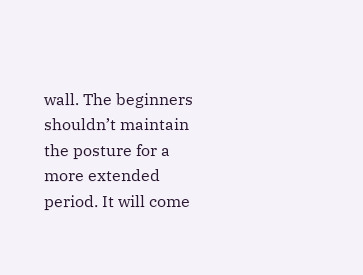wall. The beginners shouldn’t maintain the posture for a more extended period. It will come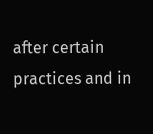after certain practices and in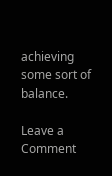achieving some sort of balance.

Leave a Comment